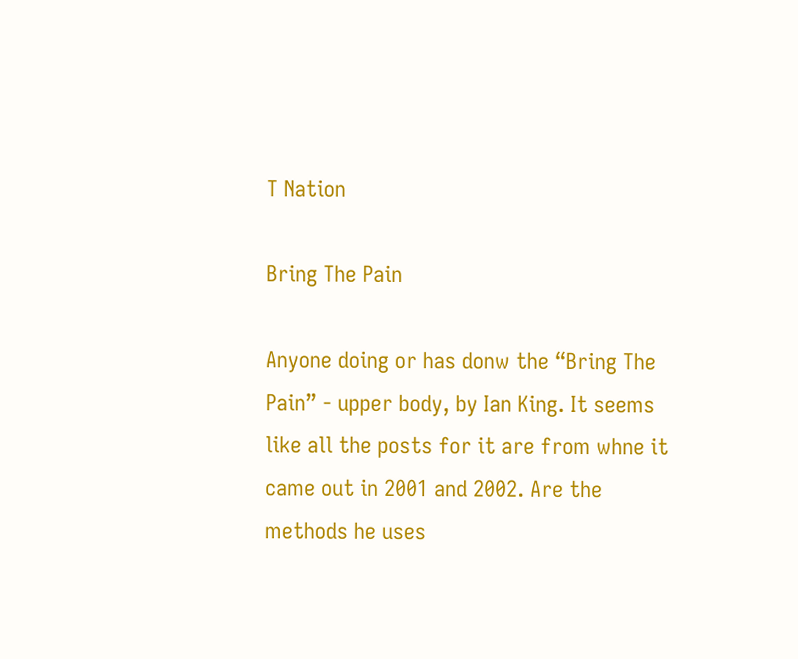T Nation

Bring The Pain

Anyone doing or has donw the “Bring The Pain” - upper body, by Ian King. It seems like all the posts for it are from whne it came out in 2001 and 2002. Are the methods he uses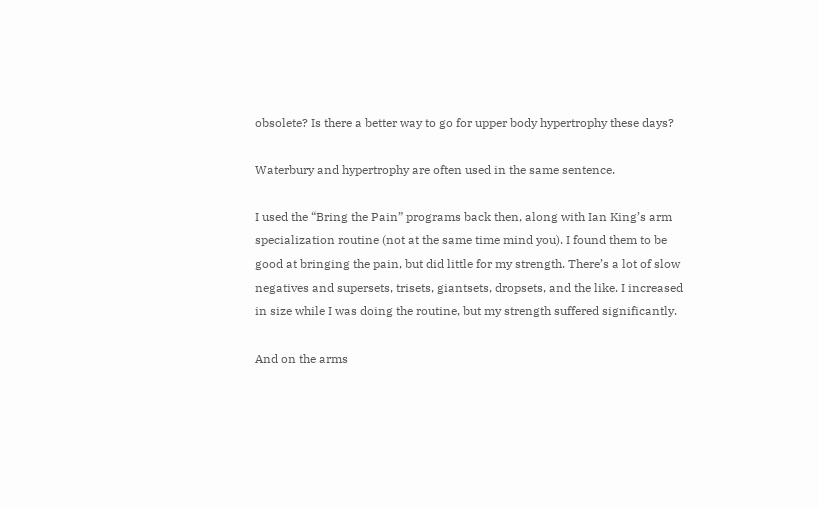obsolete? Is there a better way to go for upper body hypertrophy these days?

Waterbury and hypertrophy are often used in the same sentence.

I used the “Bring the Pain” programs back then, along with Ian King’s arm specialization routine (not at the same time mind you). I found them to be good at bringing the pain, but did little for my strength. There’s a lot of slow negatives and supersets, trisets, giantsets, dropsets, and the like. I increased in size while I was doing the routine, but my strength suffered significantly.

And on the arms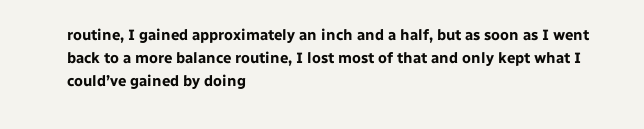routine, I gained approximately an inch and a half, but as soon as I went back to a more balance routine, I lost most of that and only kept what I could’ve gained by doing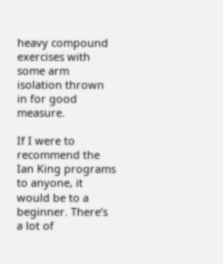heavy compound exercises with some arm isolation thrown in for good measure.

If I were to recommend the Ian King programs to anyone, it would be to a beginner. There’s a lot of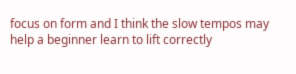focus on form and I think the slow tempos may help a beginner learn to lift correctly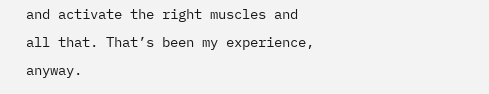and activate the right muscles and all that. That’s been my experience, anyway.